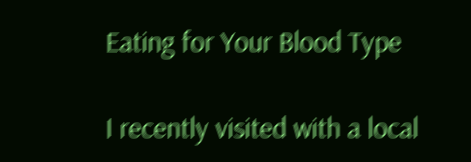Eating for Your Blood Type

I recently visited with a local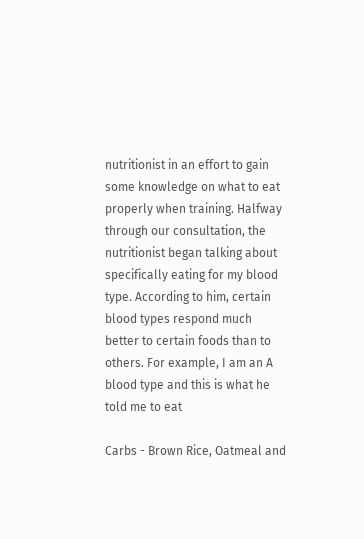nutritionist in an effort to gain some knowledge on what to eat properly when training. Halfway through our consultation, the nutritionist began talking about specifically eating for my blood type. According to him, certain blood types respond much better to certain foods than to others. For example, I am an A blood type and this is what he told me to eat

Carbs - Brown Rice, Oatmeal and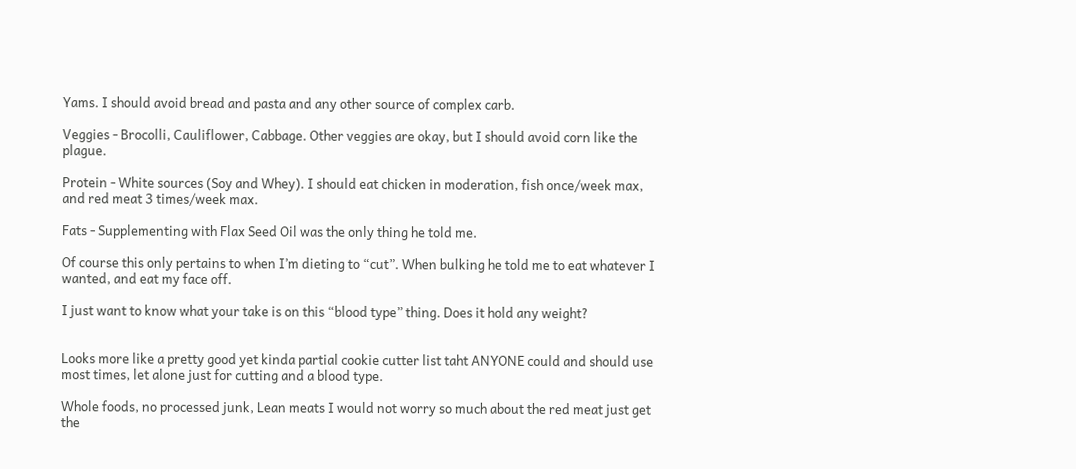Yams. I should avoid bread and pasta and any other source of complex carb.

Veggies - Brocolli, Cauliflower, Cabbage. Other veggies are okay, but I should avoid corn like the plague.

Protein - White sources (Soy and Whey). I should eat chicken in moderation, fish once/week max, and red meat 3 times/week max.

Fats - Supplementing with Flax Seed Oil was the only thing he told me.

Of course this only pertains to when I’m dieting to “cut”. When bulking he told me to eat whatever I wanted, and eat my face off.

I just want to know what your take is on this “blood type” thing. Does it hold any weight?


Looks more like a pretty good yet kinda partial cookie cutter list taht ANYONE could and should use most times, let alone just for cutting and a blood type.

Whole foods, no processed junk, Lean meats I would not worry so much about the red meat just get the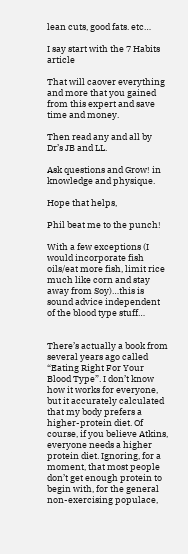lean cuts, good fats. etc…

I say start with the 7 Habits article

That will caover everything and more that you gained from this expert and save time and money.

Then read any and all by Dr’s JB and LL.

Ask questions and Grow! in knowledge and physique.

Hope that helps,

Phil beat me to the punch!

With a few exceptions (I would incorporate fish oils/eat more fish, limit rice much like corn and stay away from Soy)…this is sound advice independent of the blood type stuff…


There’s actually a book from several years ago called “Eating Right For Your Blood Type”. I don’t know how it works for everyone, but it accurately calculated that my body prefers a higher-protein diet. Of course, if you believe Atkins, everyone needs a higher protein diet. Ignoring, for a moment, that most people don’t get enough protein to begin with, for the general non-exercising populace,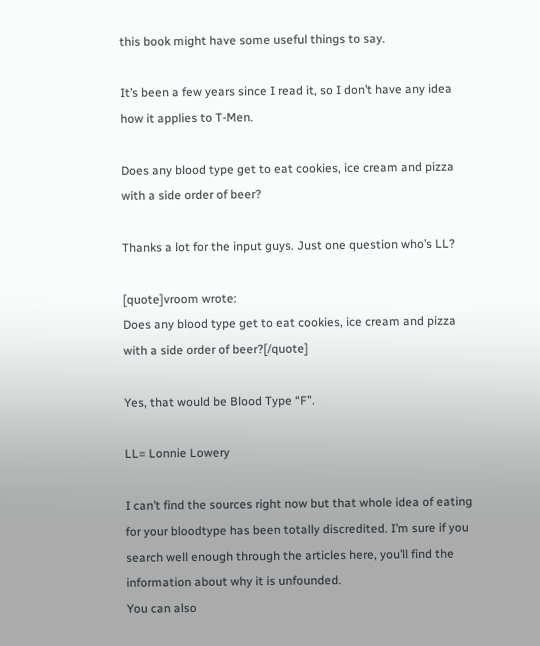this book might have some useful things to say.

It’s been a few years since I read it, so I don’t have any idea how it applies to T-Men.

Does any blood type get to eat cookies, ice cream and pizza with a side order of beer?

Thanks a lot for the input guys. Just one question who’s LL?

[quote]vroom wrote:
Does any blood type get to eat cookies, ice cream and pizza with a side order of beer?[/quote]

Yes, that would be Blood Type “F”.

LL= Lonnie Lowery

I can’t find the sources right now but that whole idea of eating for your bloodtype has been totally discredited. I’m sure if you search well enough through the articles here, you’ll find the information about why it is unfounded.
You can also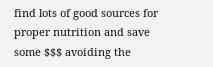find lots of good sources for proper nutrition and save some $$$ avoiding the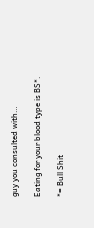guy you consulted with…

Eating for your blood type is BS*.

*= Bull Shit